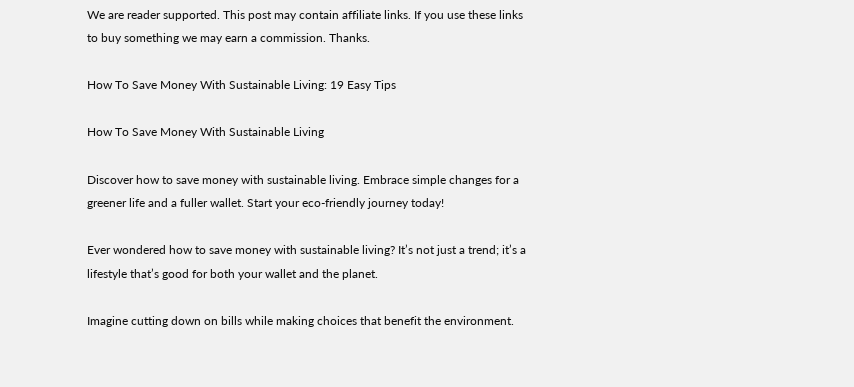We are reader supported. This post may contain affiliate links. If you use these links to buy something we may earn a commission. Thanks.

How To Save Money With Sustainable Living: 19 Easy Tips

How To Save Money With Sustainable Living

Discover how to save money with sustainable living. Embrace simple changes for a greener life and a fuller wallet. Start your eco-friendly journey today!

Ever wondered how to save money with sustainable living? It’s not just a trend; it’s a lifestyle that’s good for both your wallet and the planet.

Imagine cutting down on bills while making choices that benefit the environment.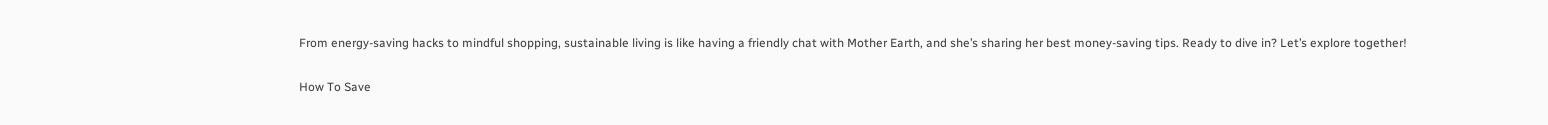From energy-saving hacks to mindful shopping, sustainable living is like having a friendly chat with Mother Earth, and she’s sharing her best money-saving tips. Ready to dive in? Let’s explore together!

How To Save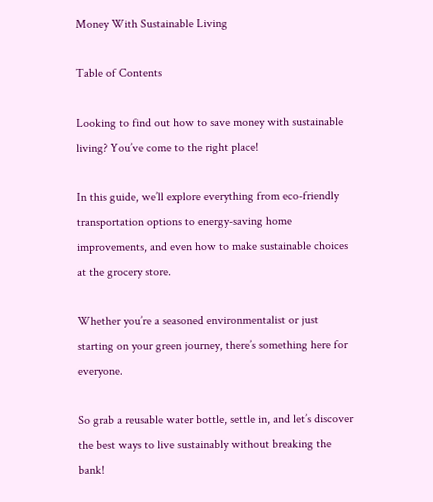Money With Sustainable Living

Table of Contents

Looking to find out how to save money with sustainable living? You’ve come to the right place!

In this guide, we’ll explore everything from eco-friendly transportation options to energy-saving home improvements, and even how to make sustainable choices at the grocery store.

Whether you’re a seasoned environmentalist or just starting on your green journey, there’s something here for everyone.

So grab a reusable water bottle, settle in, and let’s discover the best ways to live sustainably without breaking the bank!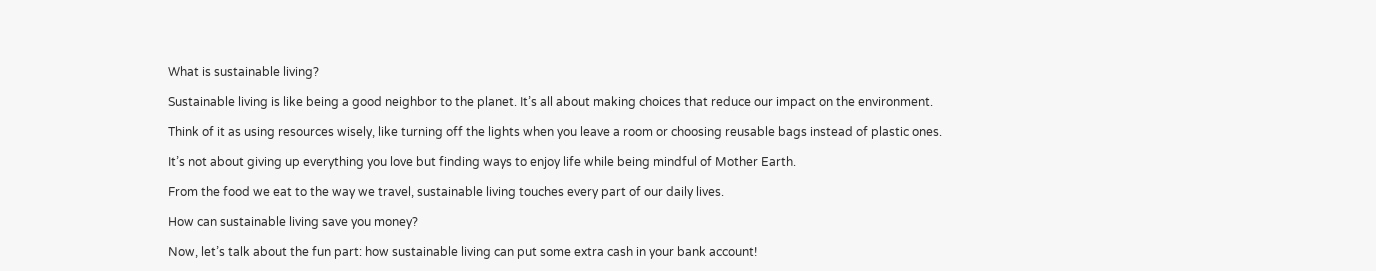What is sustainable living?

Sustainable living is like being a good neighbor to the planet. It’s all about making choices that reduce our impact on the environment.

Think of it as using resources wisely, like turning off the lights when you leave a room or choosing reusable bags instead of plastic ones.

It’s not about giving up everything you love but finding ways to enjoy life while being mindful of Mother Earth.

From the food we eat to the way we travel, sustainable living touches every part of our daily lives.

How can sustainable living save you money?

Now, let’s talk about the fun part: how sustainable living can put some extra cash in your bank account!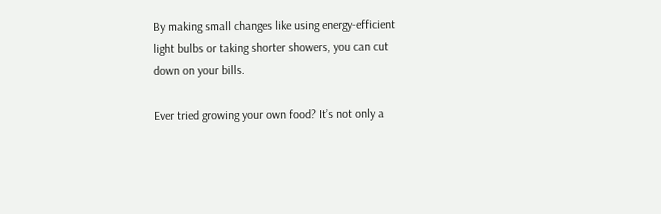By making small changes like using energy-efficient light bulbs or taking shorter showers, you can cut down on your bills.

Ever tried growing your own food? It’s not only a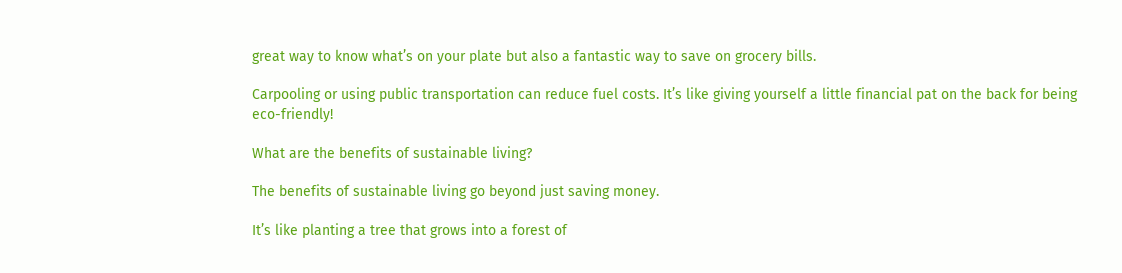great way to know what’s on your plate but also a fantastic way to save on grocery bills.

Carpooling or using public transportation can reduce fuel costs. It’s like giving yourself a little financial pat on the back for being eco-friendly!

What are the benefits of sustainable living?

The benefits of sustainable living go beyond just saving money.

It’s like planting a tree that grows into a forest of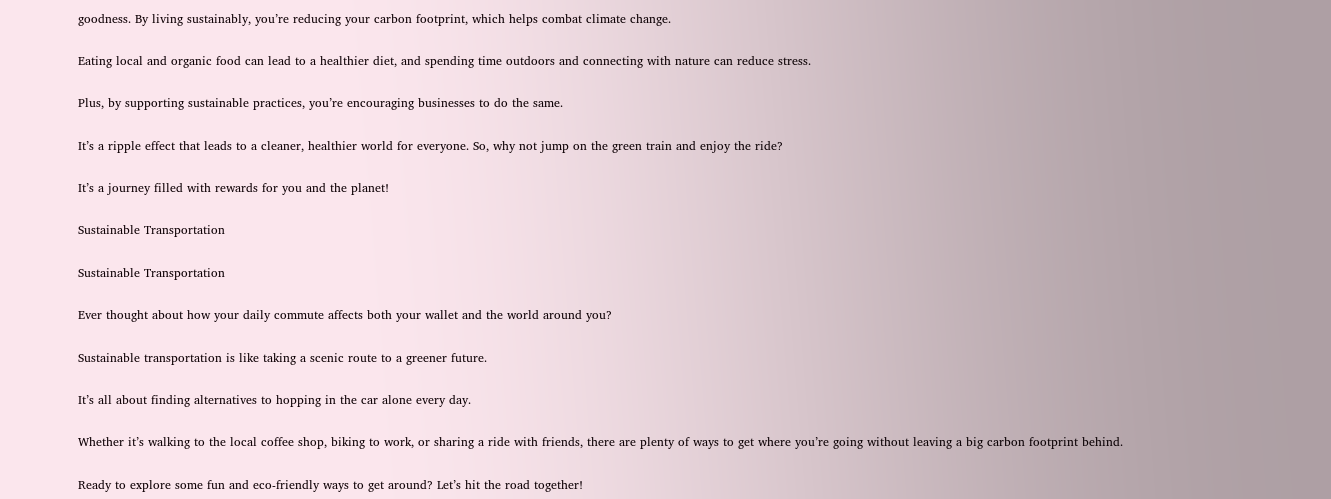goodness. By living sustainably, you’re reducing your carbon footprint, which helps combat climate change.

Eating local and organic food can lead to a healthier diet, and spending time outdoors and connecting with nature can reduce stress.

Plus, by supporting sustainable practices, you’re encouraging businesses to do the same.

It’s a ripple effect that leads to a cleaner, healthier world for everyone. So, why not jump on the green train and enjoy the ride?

It’s a journey filled with rewards for you and the planet!

Sustainable Transportation

Sustainable Transportation

Ever thought about how your daily commute affects both your wallet and the world around you?

Sustainable transportation is like taking a scenic route to a greener future.

It’s all about finding alternatives to hopping in the car alone every day.

Whether it’s walking to the local coffee shop, biking to work, or sharing a ride with friends, there are plenty of ways to get where you’re going without leaving a big carbon footprint behind.

Ready to explore some fun and eco-friendly ways to get around? Let’s hit the road together!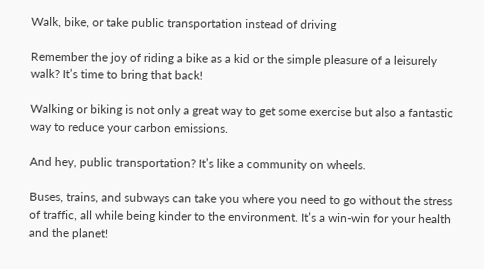Walk, bike, or take public transportation instead of driving

Remember the joy of riding a bike as a kid or the simple pleasure of a leisurely walk? It’s time to bring that back!

Walking or biking is not only a great way to get some exercise but also a fantastic way to reduce your carbon emissions.

And hey, public transportation? It’s like a community on wheels.

Buses, trains, and subways can take you where you need to go without the stress of traffic, all while being kinder to the environment. It’s a win-win for your health and the planet!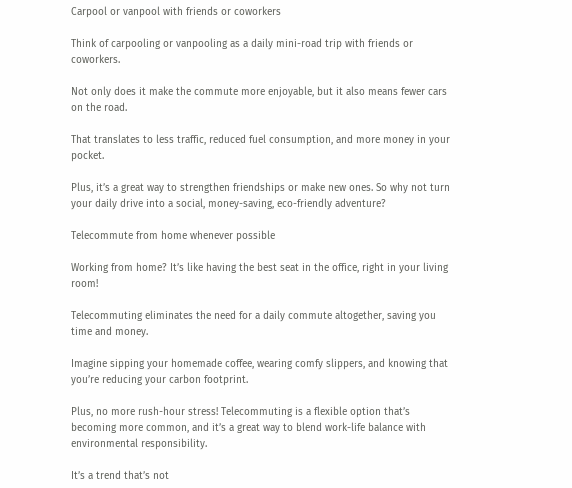Carpool or vanpool with friends or coworkers

Think of carpooling or vanpooling as a daily mini-road trip with friends or coworkers.

Not only does it make the commute more enjoyable, but it also means fewer cars on the road.

That translates to less traffic, reduced fuel consumption, and more money in your pocket.

Plus, it’s a great way to strengthen friendships or make new ones. So why not turn your daily drive into a social, money-saving, eco-friendly adventure?

Telecommute from home whenever possible

Working from home? It’s like having the best seat in the office, right in your living room!

Telecommuting eliminates the need for a daily commute altogether, saving you time and money.

Imagine sipping your homemade coffee, wearing comfy slippers, and knowing that you’re reducing your carbon footprint.

Plus, no more rush-hour stress! Telecommuting is a flexible option that’s becoming more common, and it’s a great way to blend work-life balance with environmental responsibility.

It’s a trend that’s not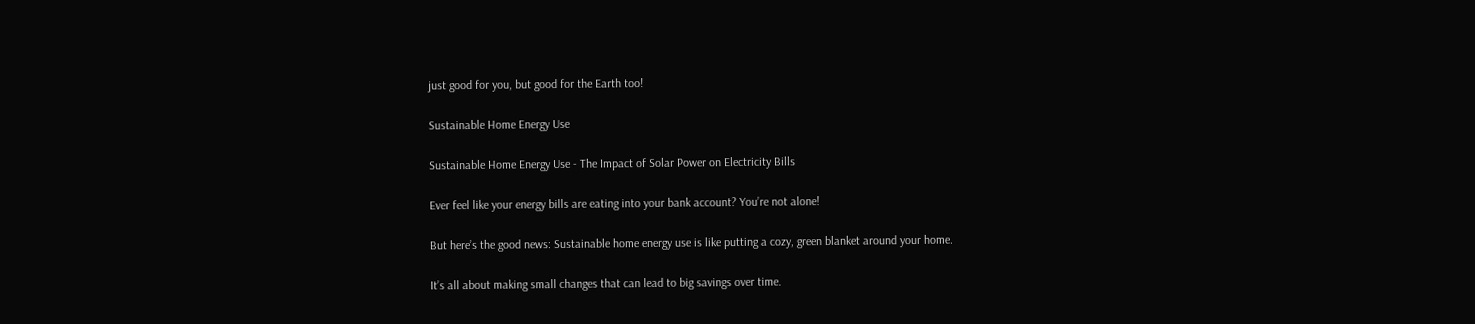just good for you, but good for the Earth too!

Sustainable Home Energy Use

Sustainable Home Energy Use - The Impact of Solar Power on Electricity Bills

Ever feel like your energy bills are eating into your bank account? You’re not alone!

But here’s the good news: Sustainable home energy use is like putting a cozy, green blanket around your home.

It’s all about making small changes that can lead to big savings over time.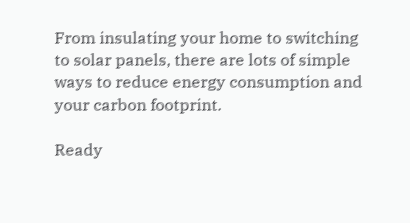From insulating your home to switching to solar panels, there are lots of simple ways to reduce energy consumption and your carbon footprint.

Ready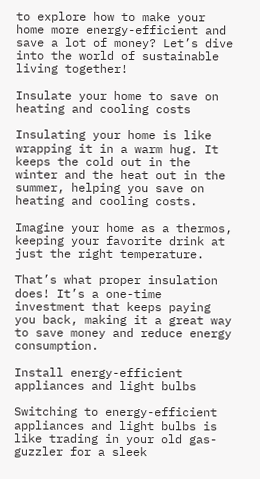to explore how to make your home more energy-efficient and save a lot of money? Let’s dive into the world of sustainable living together!

Insulate your home to save on heating and cooling costs

Insulating your home is like wrapping it in a warm hug. It keeps the cold out in the winter and the heat out in the summer, helping you save on heating and cooling costs.

Imagine your home as a thermos, keeping your favorite drink at just the right temperature.

That’s what proper insulation does! It’s a one-time investment that keeps paying you back, making it a great way to save money and reduce energy consumption.

Install energy-efficient appliances and light bulbs

Switching to energy-efficient appliances and light bulbs is like trading in your old gas-guzzler for a sleek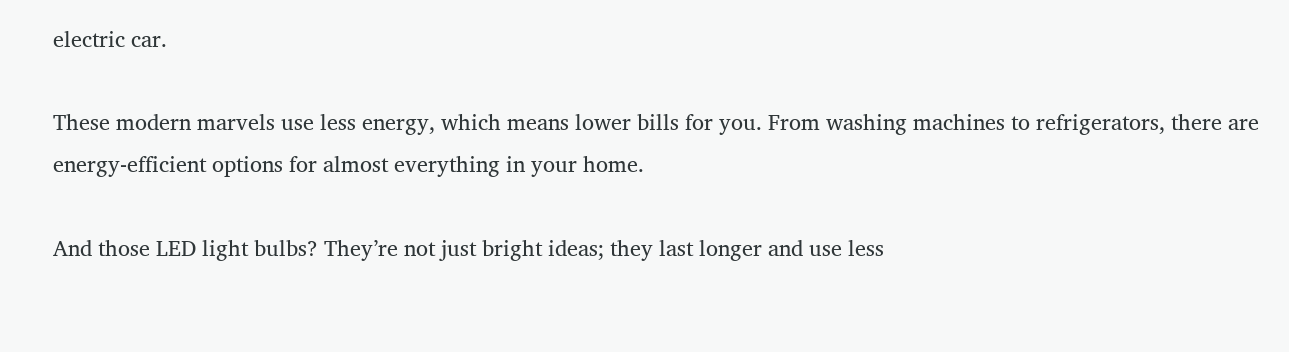electric car.

These modern marvels use less energy, which means lower bills for you. From washing machines to refrigerators, there are energy-efficient options for almost everything in your home.

And those LED light bulbs? They’re not just bright ideas; they last longer and use less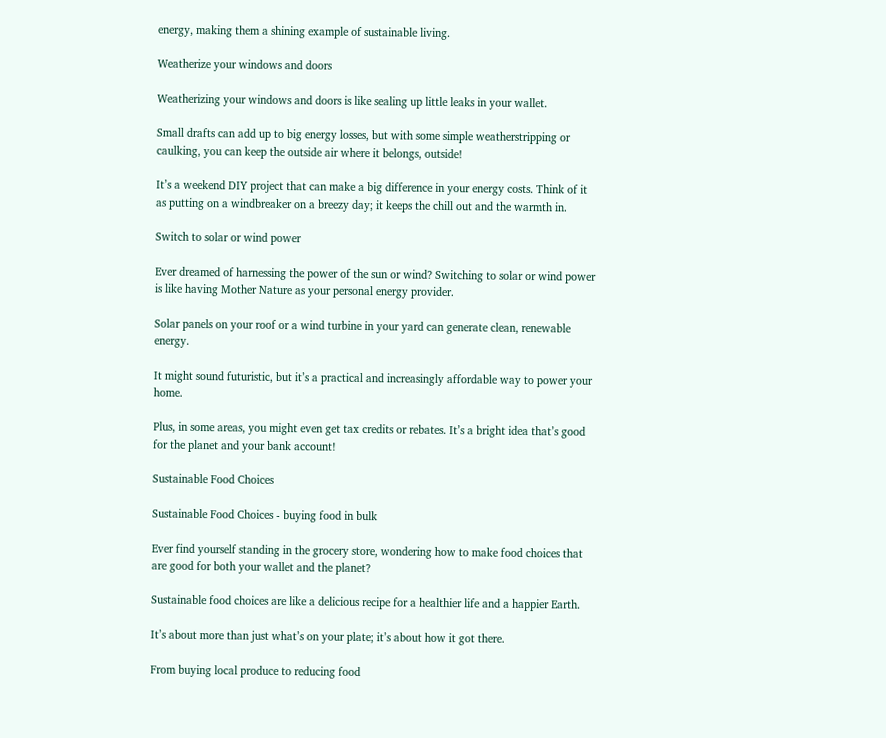energy, making them a shining example of sustainable living.

Weatherize your windows and doors

Weatherizing your windows and doors is like sealing up little leaks in your wallet.

Small drafts can add up to big energy losses, but with some simple weatherstripping or caulking, you can keep the outside air where it belongs, outside!

It’s a weekend DIY project that can make a big difference in your energy costs. Think of it as putting on a windbreaker on a breezy day; it keeps the chill out and the warmth in.

Switch to solar or wind power

Ever dreamed of harnessing the power of the sun or wind? Switching to solar or wind power is like having Mother Nature as your personal energy provider.

Solar panels on your roof or a wind turbine in your yard can generate clean, renewable energy.

It might sound futuristic, but it’s a practical and increasingly affordable way to power your home.

Plus, in some areas, you might even get tax credits or rebates. It’s a bright idea that’s good for the planet and your bank account!

Sustainable Food Choices

Sustainable Food Choices - buying food in bulk

Ever find yourself standing in the grocery store, wondering how to make food choices that are good for both your wallet and the planet?

Sustainable food choices are like a delicious recipe for a healthier life and a happier Earth.

It’s about more than just what’s on your plate; it’s about how it got there.

From buying local produce to reducing food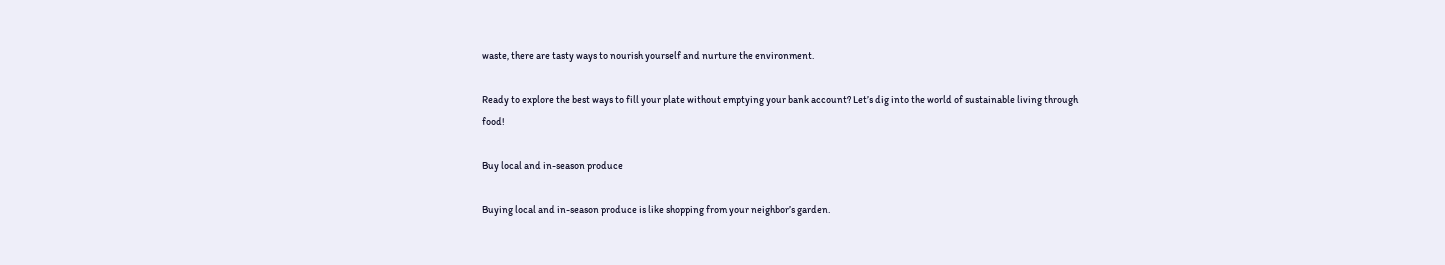waste, there are tasty ways to nourish yourself and nurture the environment.

Ready to explore the best ways to fill your plate without emptying your bank account? Let’s dig into the world of sustainable living through food!

Buy local and in-season produce

Buying local and in-season produce is like shopping from your neighbor’s garden.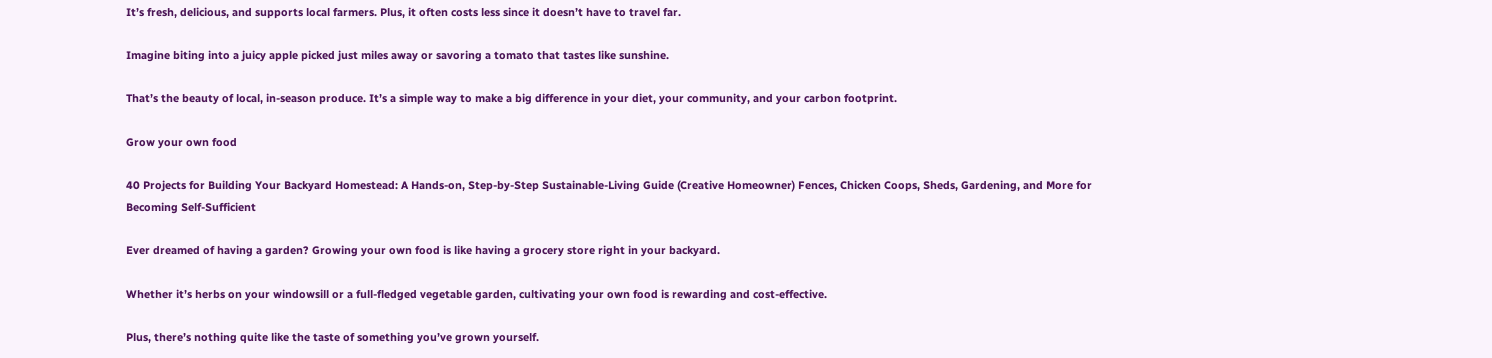It’s fresh, delicious, and supports local farmers. Plus, it often costs less since it doesn’t have to travel far.

Imagine biting into a juicy apple picked just miles away or savoring a tomato that tastes like sunshine.

That’s the beauty of local, in-season produce. It’s a simple way to make a big difference in your diet, your community, and your carbon footprint.

Grow your own food

40 Projects for Building Your Backyard Homestead: A Hands-on, Step-by-Step Sustainable-Living Guide (Creative Homeowner) Fences, Chicken Coops, Sheds, Gardening, and More for Becoming Self-Sufficient

Ever dreamed of having a garden? Growing your own food is like having a grocery store right in your backyard.

Whether it’s herbs on your windowsill or a full-fledged vegetable garden, cultivating your own food is rewarding and cost-effective.

Plus, there’s nothing quite like the taste of something you’ve grown yourself.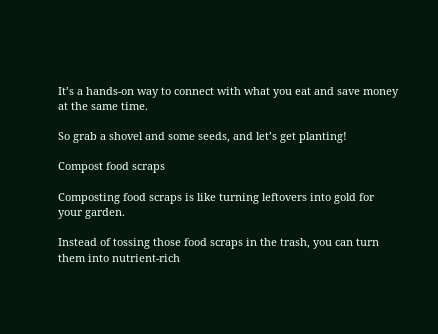It’s a hands-on way to connect with what you eat and save money at the same time.

So grab a shovel and some seeds, and let’s get planting!

Compost food scraps

Composting food scraps is like turning leftovers into gold for your garden.

Instead of tossing those food scraps in the trash, you can turn them into nutrient-rich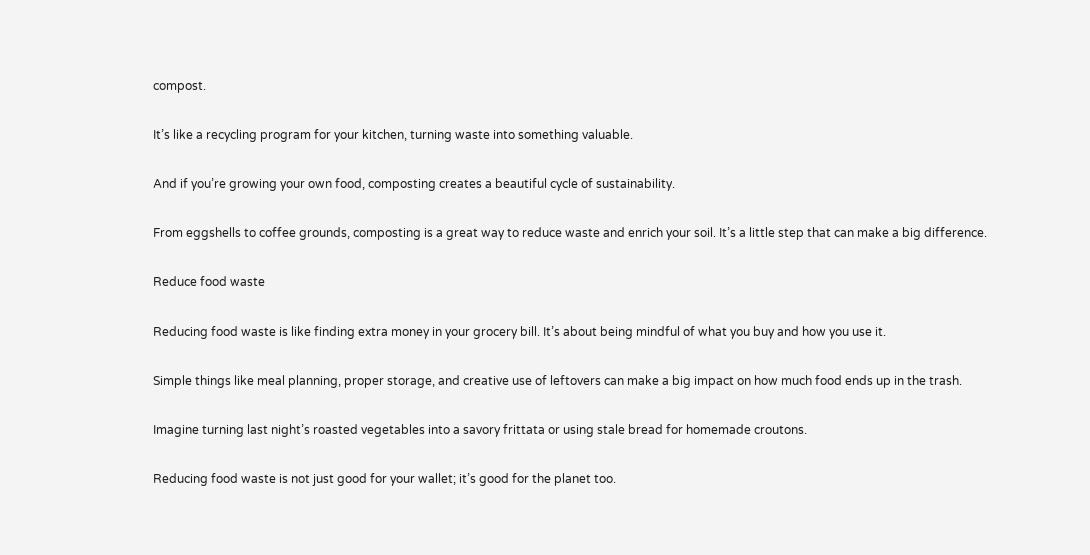compost.

It’s like a recycling program for your kitchen, turning waste into something valuable.

And if you’re growing your own food, composting creates a beautiful cycle of sustainability.

From eggshells to coffee grounds, composting is a great way to reduce waste and enrich your soil. It’s a little step that can make a big difference.

Reduce food waste

Reducing food waste is like finding extra money in your grocery bill. It’s about being mindful of what you buy and how you use it.

Simple things like meal planning, proper storage, and creative use of leftovers can make a big impact on how much food ends up in the trash.

Imagine turning last night’s roasted vegetables into a savory frittata or using stale bread for homemade croutons.

Reducing food waste is not just good for your wallet; it’s good for the planet too.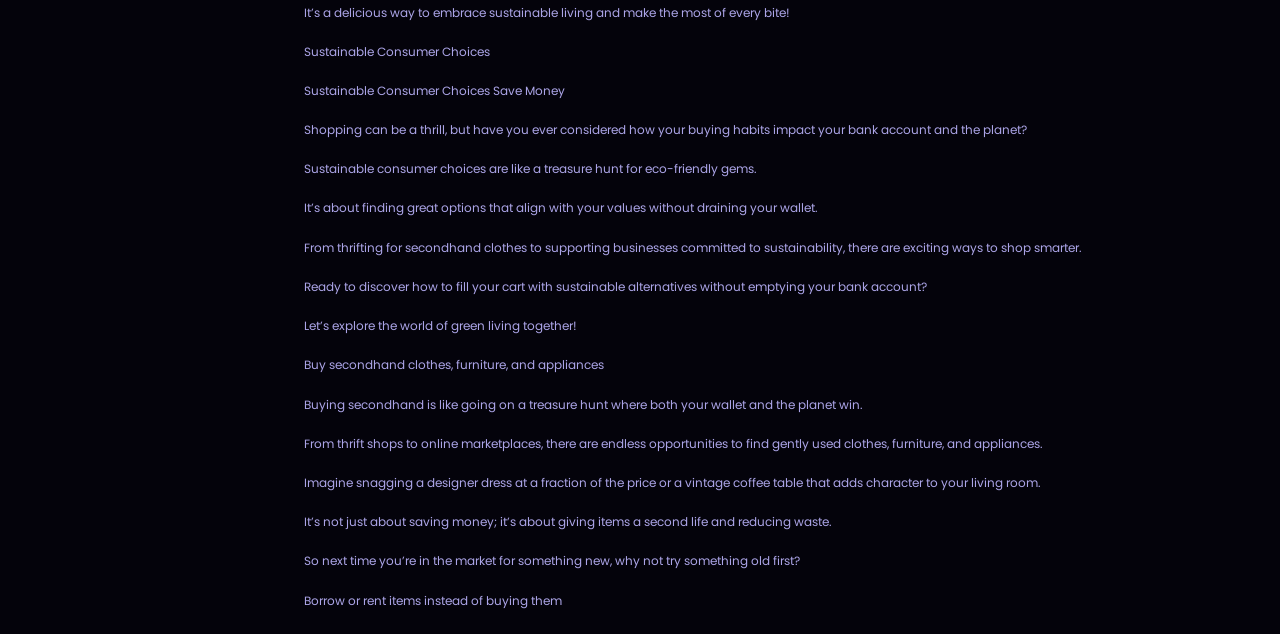It’s a delicious way to embrace sustainable living and make the most of every bite!

Sustainable Consumer Choices

Sustainable Consumer Choices Save Money

Shopping can be a thrill, but have you ever considered how your buying habits impact your bank account and the planet?

Sustainable consumer choices are like a treasure hunt for eco-friendly gems.

It’s about finding great options that align with your values without draining your wallet.

From thrifting for secondhand clothes to supporting businesses committed to sustainability, there are exciting ways to shop smarter.

Ready to discover how to fill your cart with sustainable alternatives without emptying your bank account?

Let’s explore the world of green living together!

Buy secondhand clothes, furniture, and appliances

Buying secondhand is like going on a treasure hunt where both your wallet and the planet win.

From thrift shops to online marketplaces, there are endless opportunities to find gently used clothes, furniture, and appliances.

Imagine snagging a designer dress at a fraction of the price or a vintage coffee table that adds character to your living room.

It’s not just about saving money; it’s about giving items a second life and reducing waste.

So next time you’re in the market for something new, why not try something old first?

Borrow or rent items instead of buying them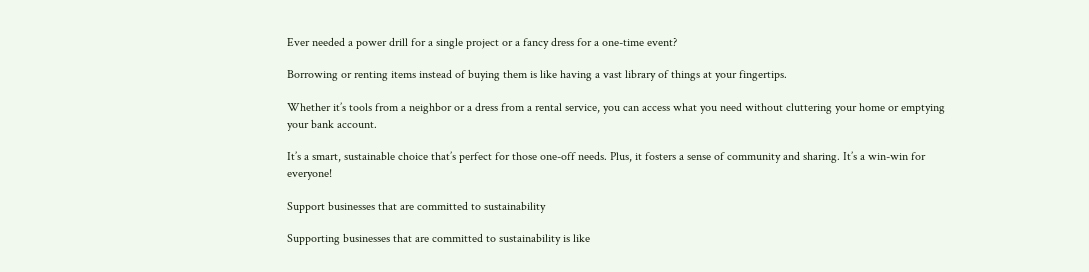Ever needed a power drill for a single project or a fancy dress for a one-time event?

Borrowing or renting items instead of buying them is like having a vast library of things at your fingertips.

Whether it’s tools from a neighbor or a dress from a rental service, you can access what you need without cluttering your home or emptying your bank account.

It’s a smart, sustainable choice that’s perfect for those one-off needs. Plus, it fosters a sense of community and sharing. It’s a win-win for everyone!

Support businesses that are committed to sustainability

Supporting businesses that are committed to sustainability is like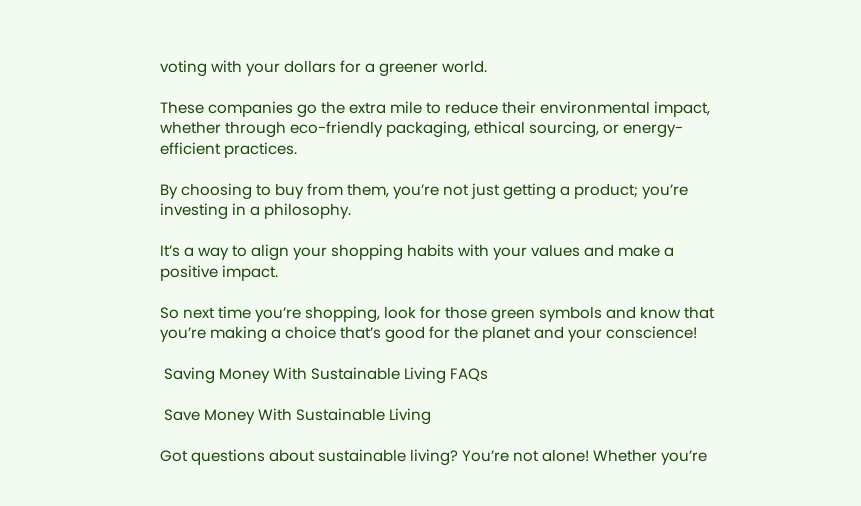voting with your dollars for a greener world.

These companies go the extra mile to reduce their environmental impact, whether through eco-friendly packaging, ethical sourcing, or energy-efficient practices.

By choosing to buy from them, you’re not just getting a product; you’re investing in a philosophy.

It’s a way to align your shopping habits with your values and make a positive impact.

So next time you’re shopping, look for those green symbols and know that you’re making a choice that’s good for the planet and your conscience!

 Saving Money With Sustainable Living FAQs

 Save Money With Sustainable Living

Got questions about sustainable living? You’re not alone! Whether you’re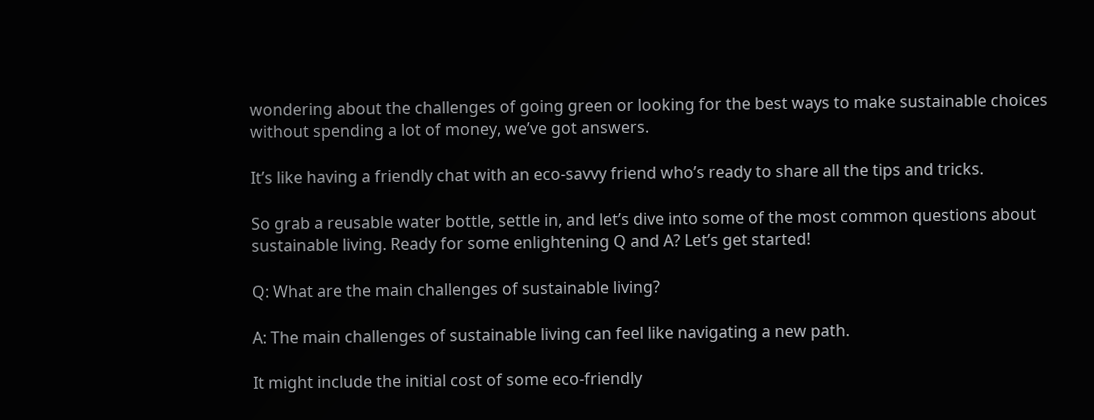wondering about the challenges of going green or looking for the best ways to make sustainable choices without spending a lot of money, we’ve got answers.

It’s like having a friendly chat with an eco-savvy friend who’s ready to share all the tips and tricks.

So grab a reusable water bottle, settle in, and let’s dive into some of the most common questions about sustainable living. Ready for some enlightening Q and A? Let’s get started!

Q: What are the main challenges of sustainable living?

A: The main challenges of sustainable living can feel like navigating a new path.

It might include the initial cost of some eco-friendly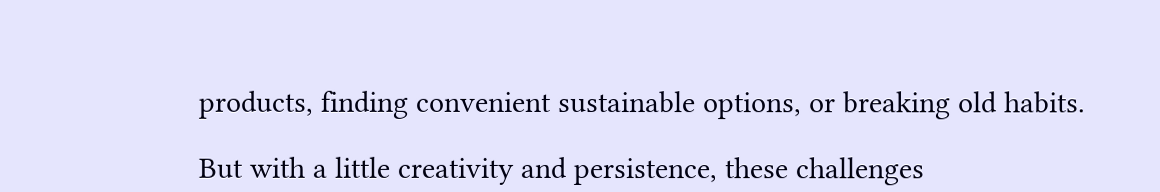products, finding convenient sustainable options, or breaking old habits.

But with a little creativity and persistence, these challenges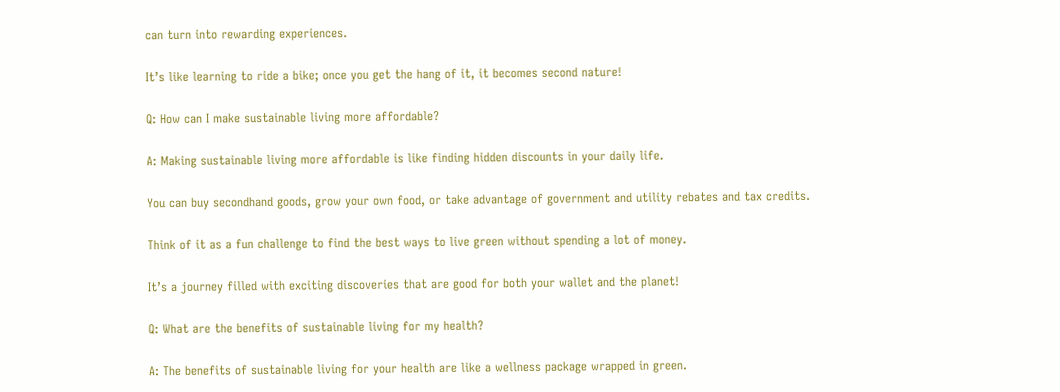can turn into rewarding experiences.

It’s like learning to ride a bike; once you get the hang of it, it becomes second nature!

Q: How can I make sustainable living more affordable?

A: Making sustainable living more affordable is like finding hidden discounts in your daily life.

You can buy secondhand goods, grow your own food, or take advantage of government and utility rebates and tax credits.

Think of it as a fun challenge to find the best ways to live green without spending a lot of money.

It’s a journey filled with exciting discoveries that are good for both your wallet and the planet!

Q: What are the benefits of sustainable living for my health?

A: The benefits of sustainable living for your health are like a wellness package wrapped in green.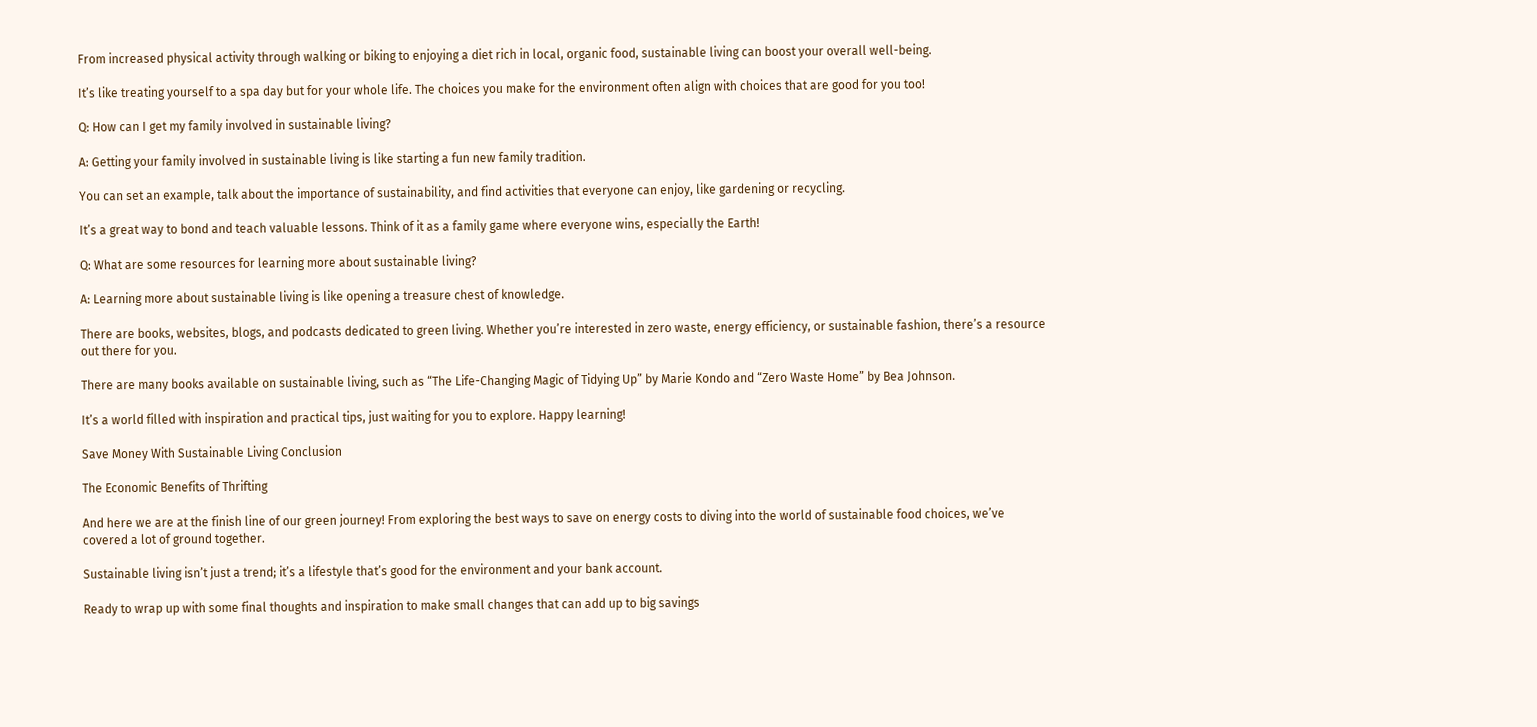From increased physical activity through walking or biking to enjoying a diet rich in local, organic food, sustainable living can boost your overall well-being.

It’s like treating yourself to a spa day but for your whole life. The choices you make for the environment often align with choices that are good for you too!

Q: How can I get my family involved in sustainable living?

A: Getting your family involved in sustainable living is like starting a fun new family tradition.

You can set an example, talk about the importance of sustainability, and find activities that everyone can enjoy, like gardening or recycling.

It’s a great way to bond and teach valuable lessons. Think of it as a family game where everyone wins, especially the Earth!

Q: What are some resources for learning more about sustainable living?

A: Learning more about sustainable living is like opening a treasure chest of knowledge.

There are books, websites, blogs, and podcasts dedicated to green living. Whether you’re interested in zero waste, energy efficiency, or sustainable fashion, there’s a resource out there for you.

There are many books available on sustainable living, such as “The Life-Changing Magic of Tidying Up” by Marie Kondo and “Zero Waste Home” by Bea Johnson.

It’s a world filled with inspiration and practical tips, just waiting for you to explore. Happy learning!

Save Money With Sustainable Living Conclusion

The Economic Benefits of Thrifting

And here we are at the finish line of our green journey! From exploring the best ways to save on energy costs to diving into the world of sustainable food choices, we’ve covered a lot of ground together.

Sustainable living isn’t just a trend; it’s a lifestyle that’s good for the environment and your bank account.

Ready to wrap up with some final thoughts and inspiration to make small changes that can add up to big savings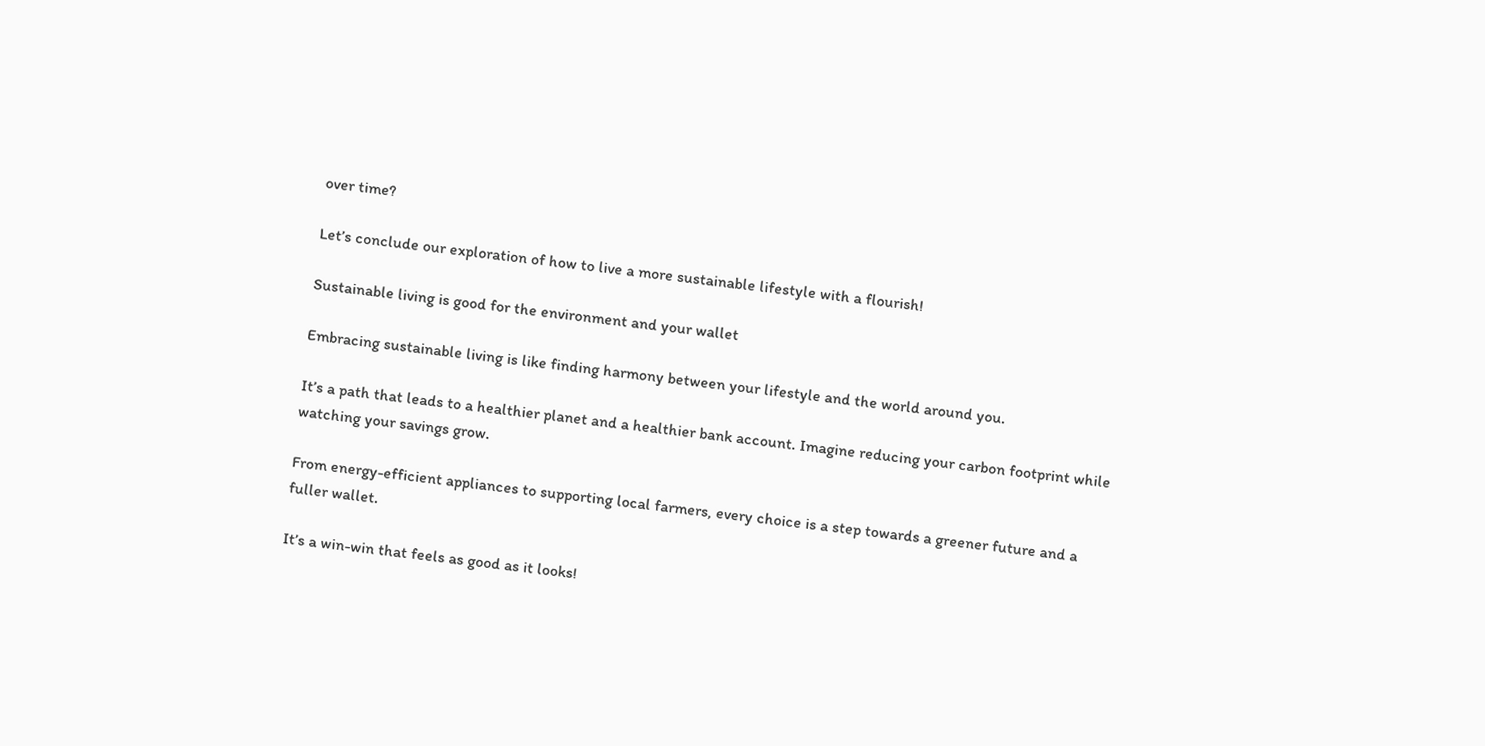over time?

Let’s conclude our exploration of how to live a more sustainable lifestyle with a flourish!

Sustainable living is good for the environment and your wallet

Embracing sustainable living is like finding harmony between your lifestyle and the world around you.

It’s a path that leads to a healthier planet and a healthier bank account. Imagine reducing your carbon footprint while watching your savings grow.

From energy-efficient appliances to supporting local farmers, every choice is a step towards a greener future and a fuller wallet.

It’s a win-win that feels as good as it looks!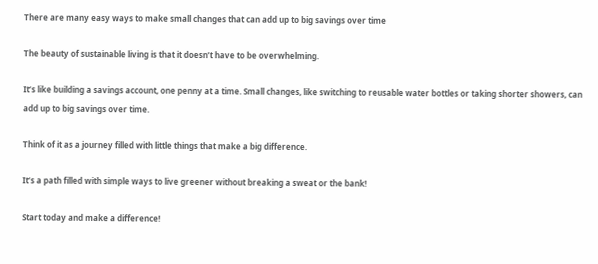There are many easy ways to make small changes that can add up to big savings over time

The beauty of sustainable living is that it doesn’t have to be overwhelming.

It’s like building a savings account, one penny at a time. Small changes, like switching to reusable water bottles or taking shorter showers, can add up to big savings over time.

Think of it as a journey filled with little things that make a big difference.

It’s a path filled with simple ways to live greener without breaking a sweat or the bank!

Start today and make a difference!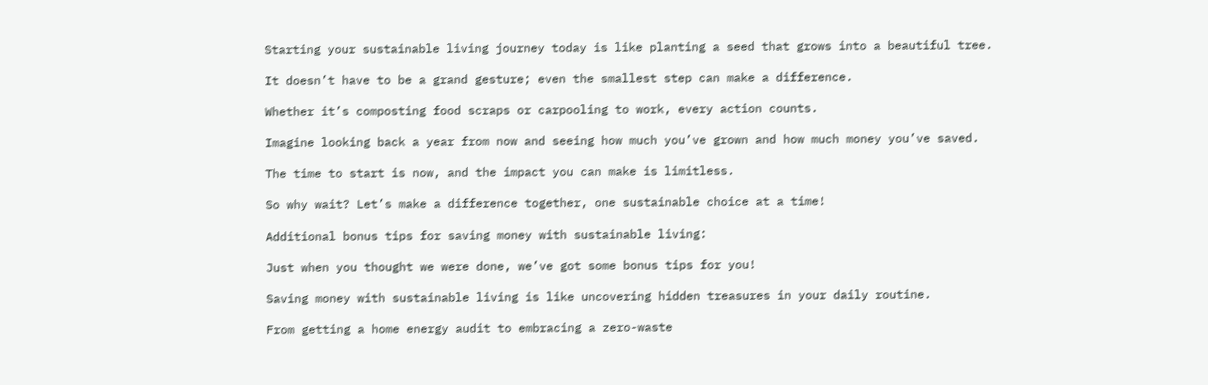Starting your sustainable living journey today is like planting a seed that grows into a beautiful tree.

It doesn’t have to be a grand gesture; even the smallest step can make a difference.

Whether it’s composting food scraps or carpooling to work, every action counts.

Imagine looking back a year from now and seeing how much you’ve grown and how much money you’ve saved.

The time to start is now, and the impact you can make is limitless.

So why wait? Let’s make a difference together, one sustainable choice at a time!

Additional bonus tips for saving money with sustainable living:

Just when you thought we were done, we’ve got some bonus tips for you!

Saving money with sustainable living is like uncovering hidden treasures in your daily routine.

From getting a home energy audit to embracing a zero-waste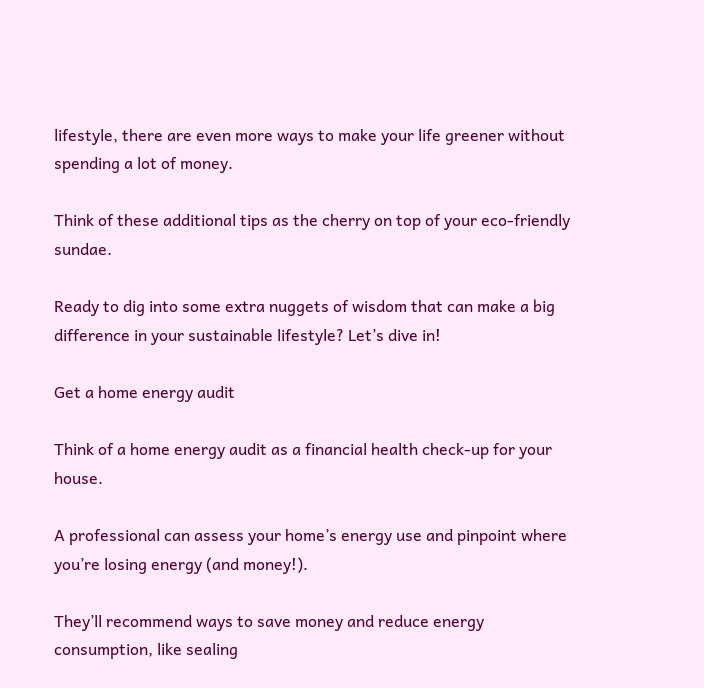lifestyle, there are even more ways to make your life greener without spending a lot of money.

Think of these additional tips as the cherry on top of your eco-friendly sundae.

Ready to dig into some extra nuggets of wisdom that can make a big difference in your sustainable lifestyle? Let’s dive in!

Get a home energy audit

Think of a home energy audit as a financial health check-up for your house.

A professional can assess your home’s energy use and pinpoint where you’re losing energy (and money!).

They’ll recommend ways to save money and reduce energy consumption, like sealing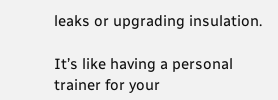leaks or upgrading insulation.

It’s like having a personal trainer for your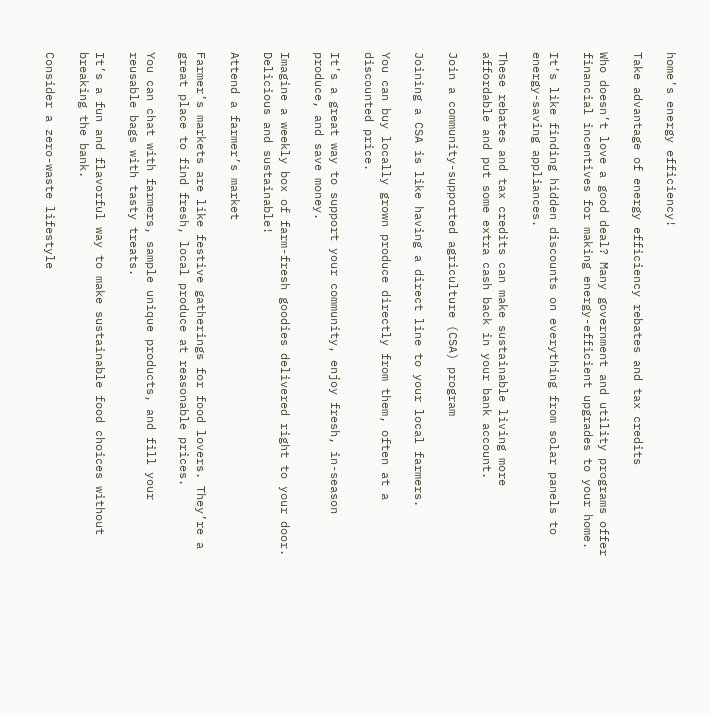home’s energy efficiency!

Take advantage of energy efficiency rebates and tax credits

Who doesn’t love a good deal? Many government and utility programs offer financial incentives for making energy-efficient upgrades to your home.

It’s like finding hidden discounts on everything from solar panels to energy-saving appliances.

These rebates and tax credits can make sustainable living more affordable and put some extra cash back in your bank account.

Join a community-supported agriculture (CSA) program

Joining a CSA is like having a direct line to your local farmers.

You can buy locally grown produce directly from them, often at a discounted price.

It’s a great way to support your community, enjoy fresh, in-season produce, and save money.

Imagine a weekly box of farm-fresh goodies delivered right to your door. Delicious and sustainable!

Attend a farmer’s market

Farmer’s markets are like festive gatherings for food lovers. They’re a great place to find fresh, local produce at reasonable prices.

You can chat with farmers, sample unique products, and fill your reusable bags with tasty treats.

It’s a fun and flavorful way to make sustainable food choices without breaking the bank.

Consider a zero-waste lifestyle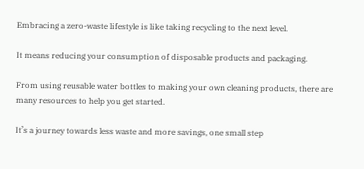Embracing a zero-waste lifestyle is like taking recycling to the next level.

It means reducing your consumption of disposable products and packaging.

From using reusable water bottles to making your own cleaning products, there are many resources to help you get started.

It’s a journey towards less waste and more savings, one small step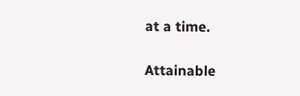at a time.

Attainable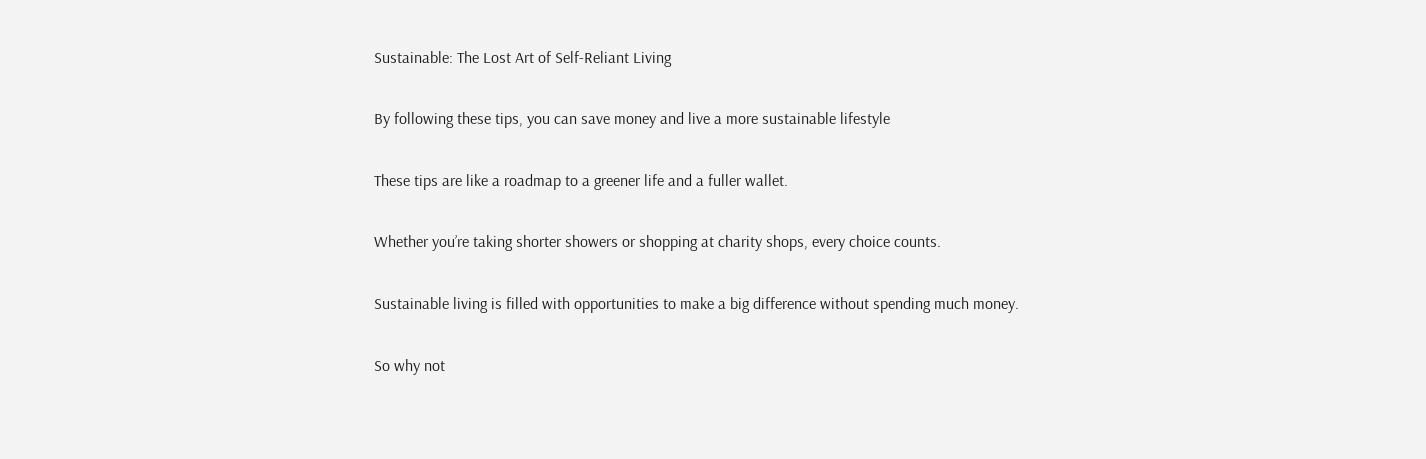Sustainable: The Lost Art of Self-Reliant Living

By following these tips, you can save money and live a more sustainable lifestyle

These tips are like a roadmap to a greener life and a fuller wallet.

Whether you’re taking shorter showers or shopping at charity shops, every choice counts.

Sustainable living is filled with opportunities to make a big difference without spending much money.

So why not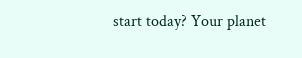start today? Your planet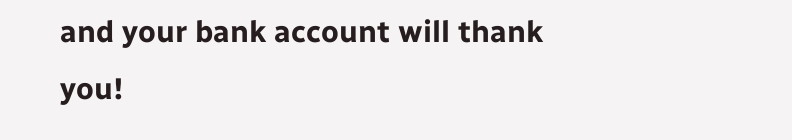and your bank account will thank you!